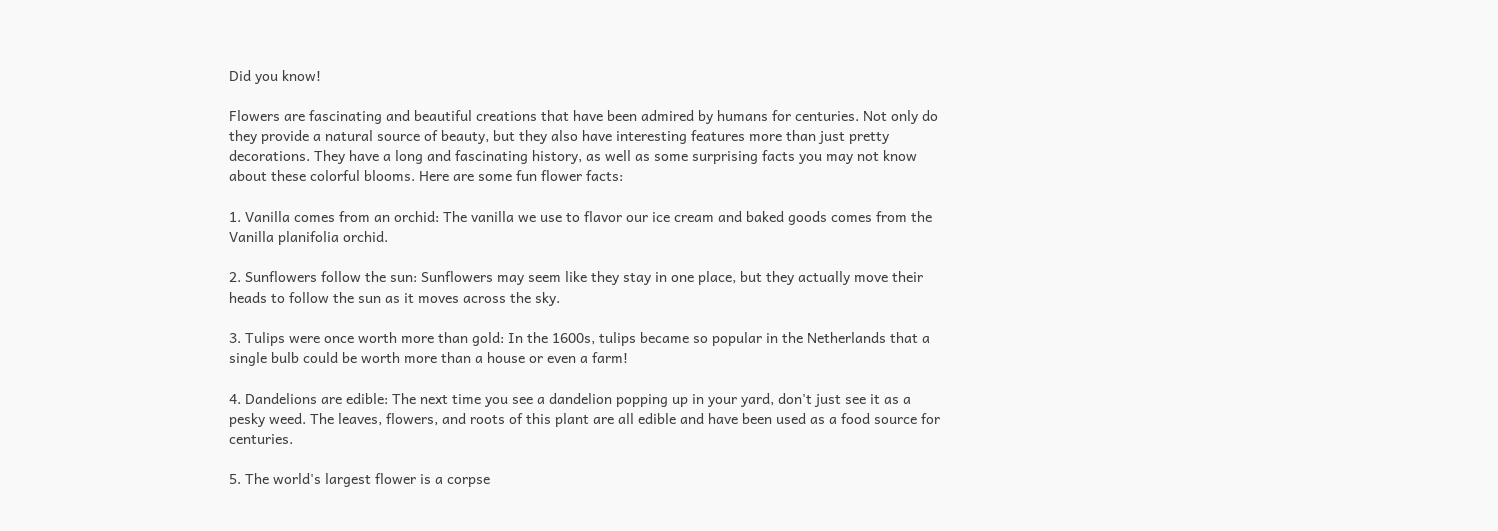Did you know!

Flowers are fascinating and beautiful creations that have been admired by humans for centuries. Not only do they provide a natural source of beauty, but they also have interesting features more than just pretty decorations. They have a long and fascinating history, as well as some surprising facts you may not know about these colorful blooms. Here are some fun flower facts:

1. Vanilla comes from an orchid: The vanilla we use to flavor our ice cream and baked goods comes from the Vanilla planifolia orchid.

2. Sunflowers follow the sun: Sunflowers may seem like they stay in one place, but they actually move their heads to follow the sun as it moves across the sky.

3. Tulips were once worth more than gold: In the 1600s, tulips became so popular in the Netherlands that a single bulb could be worth more than a house or even a farm!

4. Dandelions are edible: The next time you see a dandelion popping up in your yard, don't just see it as a pesky weed. The leaves, flowers, and roots of this plant are all edible and have been used as a food source for centuries.

5. The world's largest flower is a corpse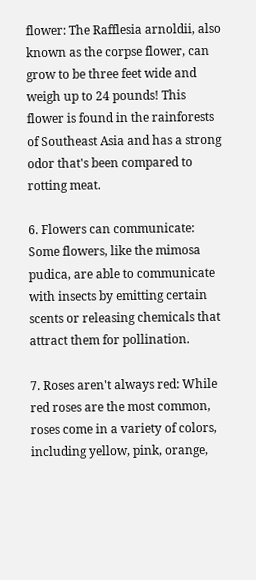flower: The Rafflesia arnoldii, also known as the corpse flower, can grow to be three feet wide and weigh up to 24 pounds! This flower is found in the rainforests of Southeast Asia and has a strong odor that's been compared to rotting meat.

6. Flowers can communicate: Some flowers, like the mimosa pudica, are able to communicate with insects by emitting certain scents or releasing chemicals that attract them for pollination.

7. Roses aren't always red: While red roses are the most common, roses come in a variety of colors, including yellow, pink, orange,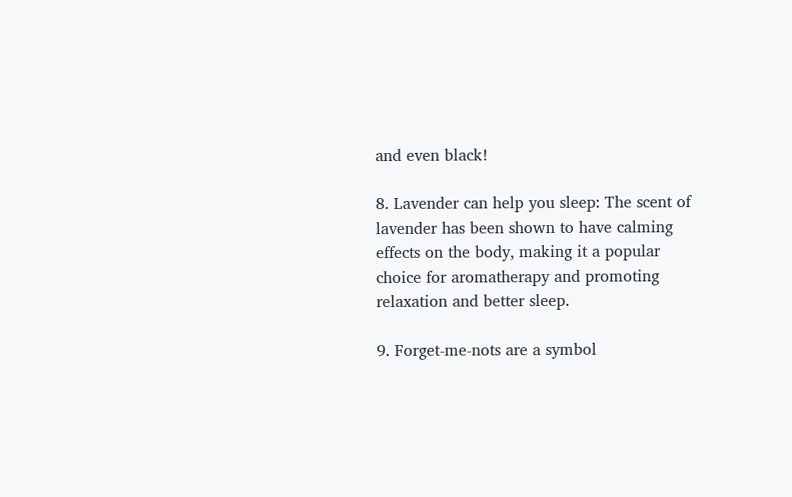and even black!

8. Lavender can help you sleep: The scent of lavender has been shown to have calming effects on the body, making it a popular choice for aromatherapy and promoting relaxation and better sleep.

9. Forget-me-nots are a symbol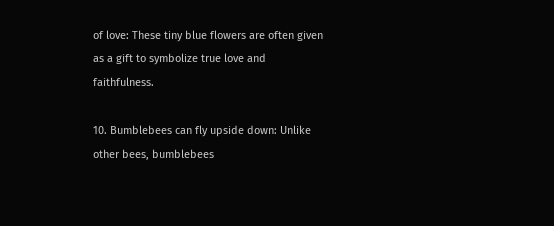of love: These tiny blue flowers are often given as a gift to symbolize true love and faithfulness.

10. Bumblebees can fly upside down: Unlike other bees, bumblebees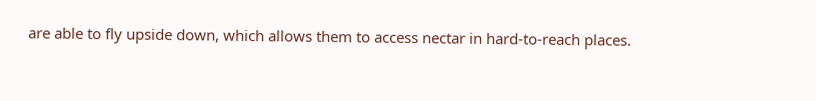are able to fly upside down, which allows them to access nectar in hard-to-reach places.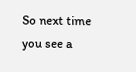So next time you see a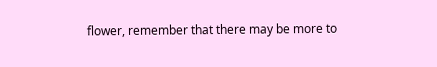flower, remember that there may be more to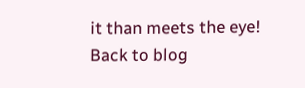it than meets the eye!
Back to blog